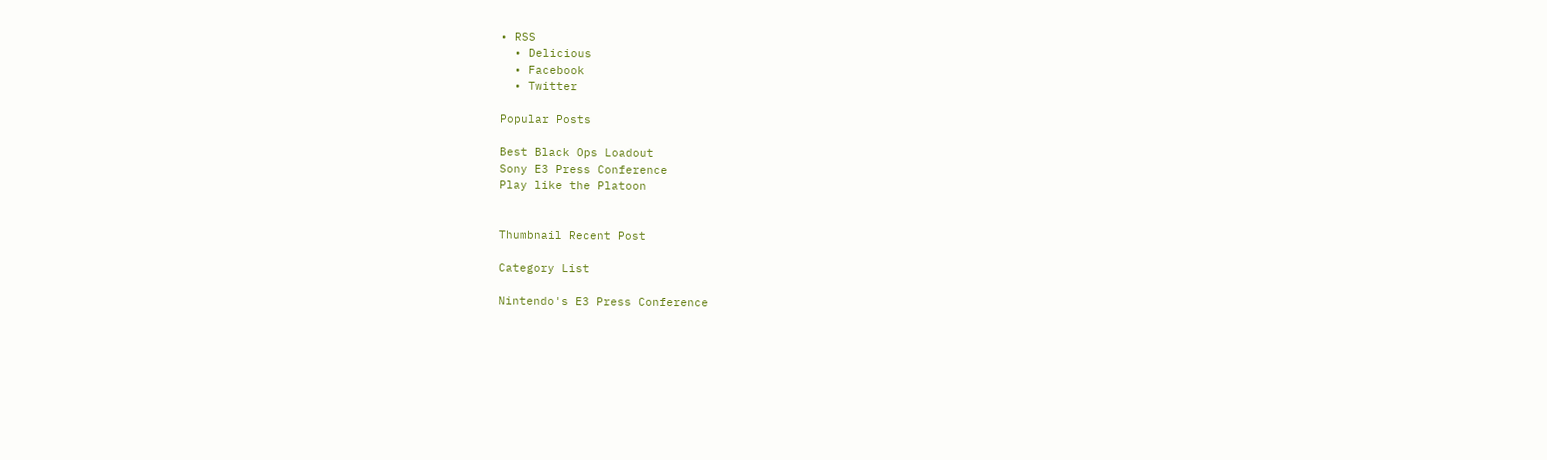• RSS
  • Delicious
  • Facebook
  • Twitter

Popular Posts

Best Black Ops Loadout
Sony E3 Press Conference
Play like the Platoon


Thumbnail Recent Post

Category List

Nintendo's E3 Press Conference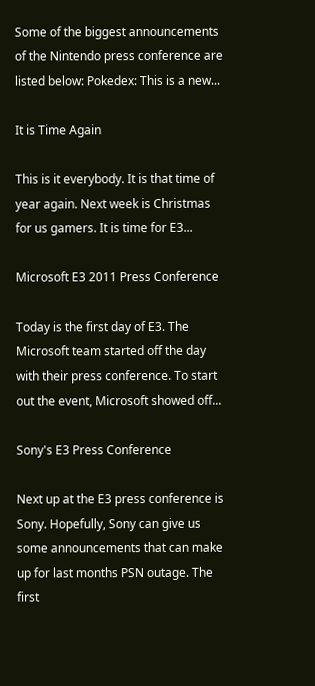Some of the biggest announcements of the Nintendo press conference are listed below: Pokedex: This is a new...

It is Time Again

This is it everybody. It is that time of year again. Next week is Christmas for us gamers. It is time for E3...

Microsoft E3 2011 Press Conference

Today is the first day of E3. The Microsoft team started off the day with their press conference. To start out the event, Microsoft showed off...

Sony's E3 Press Conference

Next up at the E3 press conference is Sony. Hopefully, Sony can give us some announcements that can make up for last months PSN outage. The first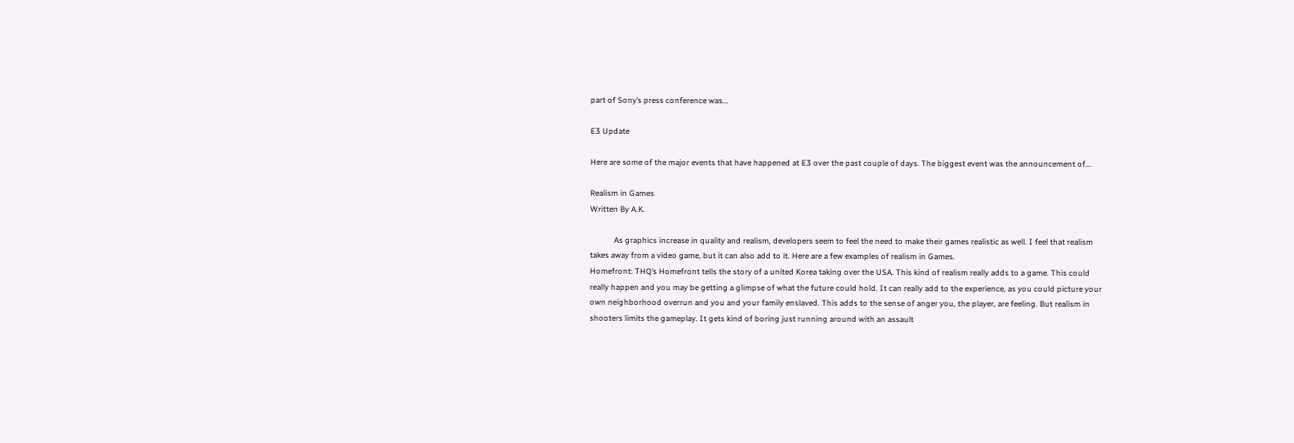part of Sony’s press conference was...

E3 Update

Here are some of the major events that have happened at E3 over the past couple of days. The biggest event was the announcement of...

Realism in Games
Written By A.K.

            As graphics increase in quality and realism, developers seem to feel the need to make their games realistic as well. I feel that realism takes away from a video game, but it can also add to it. Here are a few examples of realism in Games.
Homefront: THQ’s Homefront tells the story of a united Korea taking over the USA. This kind of realism really adds to a game. This could really happen and you may be getting a glimpse of what the future could hold. It can really add to the experience, as you could picture your own neighborhood overrun and you and your family enslaved. This adds to the sense of anger you, the player, are feeling. But realism in shooters limits the gameplay. It gets kind of boring just running around with an assault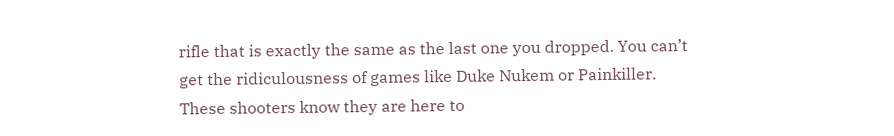rifle that is exactly the same as the last one you dropped. You can’t get the ridiculousness of games like Duke Nukem or Painkiller. These shooters know they are here to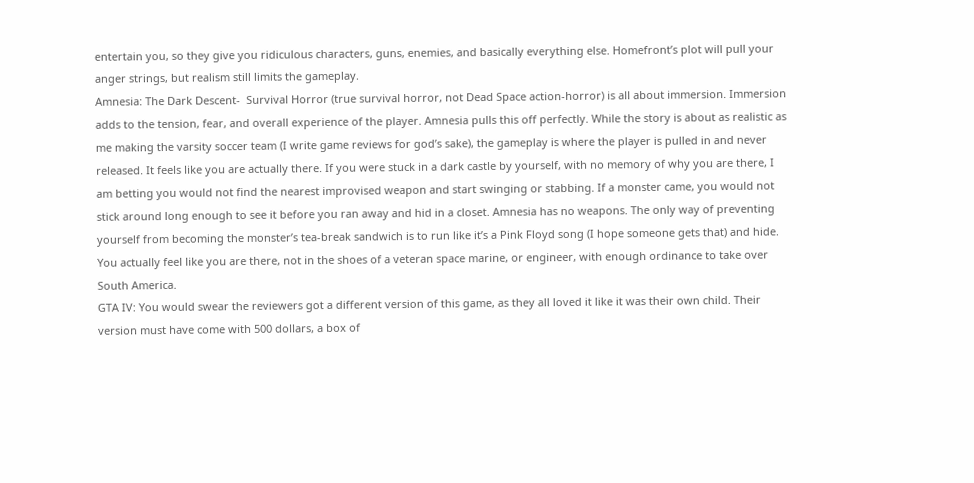entertain you, so they give you ridiculous characters, guns, enemies, and basically everything else. Homefront’s plot will pull your anger strings, but realism still limits the gameplay.
Amnesia: The Dark Descent-  Survival Horror (true survival horror, not Dead Space action-horror) is all about immersion. Immersion adds to the tension, fear, and overall experience of the player. Amnesia pulls this off perfectly. While the story is about as realistic as me making the varsity soccer team (I write game reviews for god’s sake), the gameplay is where the player is pulled in and never released. It feels like you are actually there. If you were stuck in a dark castle by yourself, with no memory of why you are there, I am betting you would not find the nearest improvised weapon and start swinging or stabbing. If a monster came, you would not stick around long enough to see it before you ran away and hid in a closet. Amnesia has no weapons. The only way of preventing yourself from becoming the monster’s tea-break sandwich is to run like it’s a Pink Floyd song (I hope someone gets that) and hide. You actually feel like you are there, not in the shoes of a veteran space marine, or engineer, with enough ordinance to take over South America.
GTA IV: You would swear the reviewers got a different version of this game, as they all loved it like it was their own child. Their version must have come with 500 dollars, a box of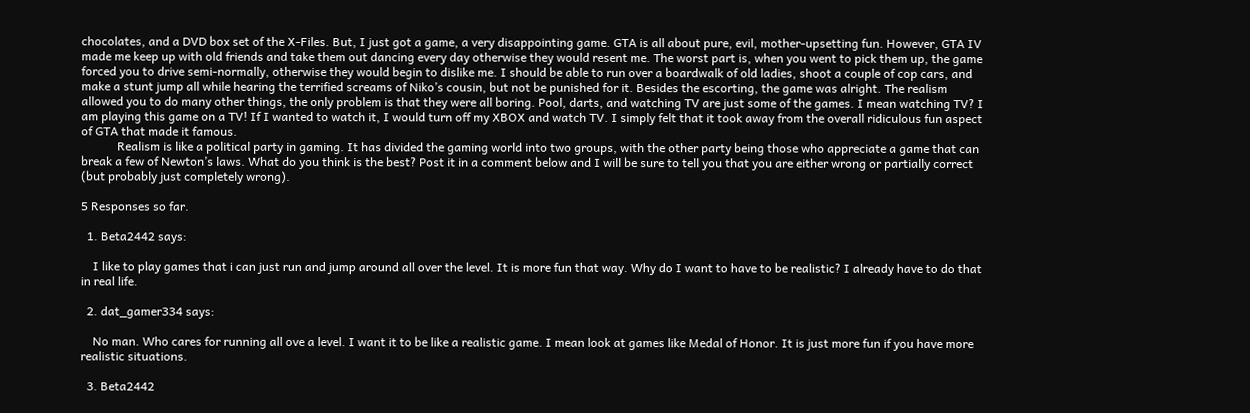chocolates, and a DVD box set of the X-Files. But, I just got a game, a very disappointing game. GTA is all about pure, evil, mother-upsetting fun. However, GTA IV made me keep up with old friends and take them out dancing every day otherwise they would resent me. The worst part is, when you went to pick them up, the game forced you to drive semi-normally, otherwise they would begin to dislike me. I should be able to run over a boardwalk of old ladies, shoot a couple of cop cars, and make a stunt jump all while hearing the terrified screams of Niko’s cousin, but not be punished for it. Besides the escorting, the game was alright. The realism allowed you to do many other things, the only problem is that they were all boring. Pool, darts, and watching TV are just some of the games. I mean watching TV? I am playing this game on a TV! If I wanted to watch it, I would turn off my XBOX and watch TV. I simply felt that it took away from the overall ridiculous fun aspect of GTA that made it famous.
            Realism is like a political party in gaming. It has divided the gaming world into two groups, with the other party being those who appreciate a game that can break a few of Newton’s laws. What do you think is the best? Post it in a comment below and I will be sure to tell you that you are either wrong or partially correct (but probably just completely wrong).

5 Responses so far.

  1. Beta2442 says:

    I like to play games that i can just run and jump around all over the level. It is more fun that way. Why do I want to have to be realistic? I already have to do that in real life.

  2. dat_gamer334 says:

    No man. Who cares for running all ove a level. I want it to be like a realistic game. I mean look at games like Medal of Honor. It is just more fun if you have more realistic situations.

  3. Beta2442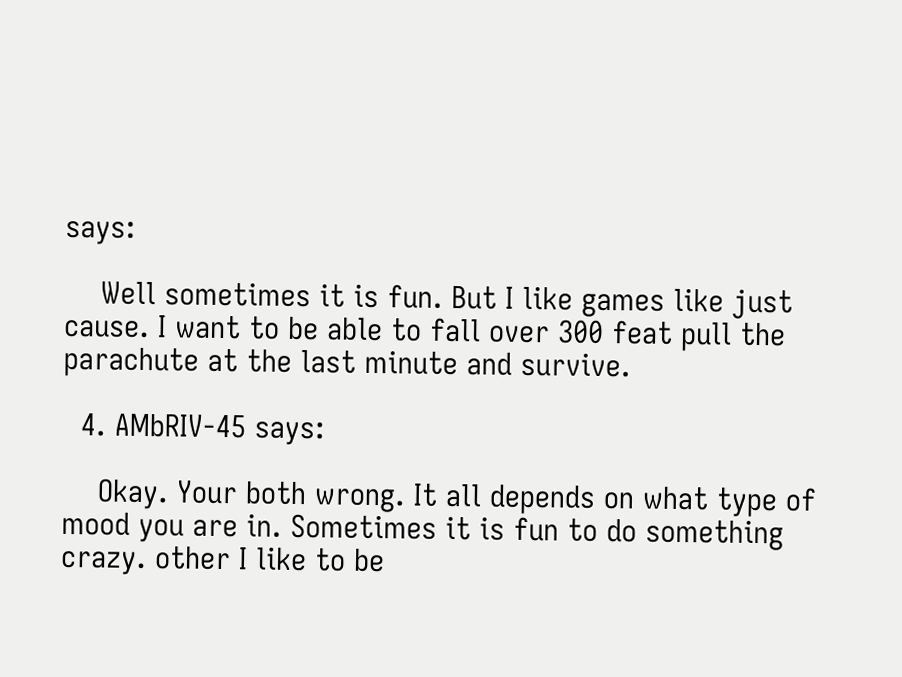says:

    Well sometimes it is fun. But I like games like just cause. I want to be able to fall over 300 feat pull the parachute at the last minute and survive.

  4. AMbRIV-45 says:

    Okay. Your both wrong. It all depends on what type of mood you are in. Sometimes it is fun to do something crazy. other I like to be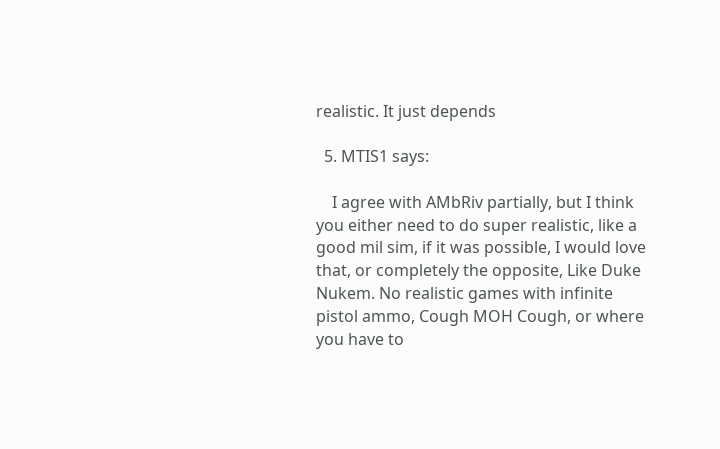realistic. It just depends

  5. MTIS1 says:

    I agree with AMbRiv partially, but I think you either need to do super realistic, like a good mil sim, if it was possible, I would love that, or completely the opposite, Like Duke Nukem. No realistic games with infinite pistol ammo, Cough MOH Cough, or where you have to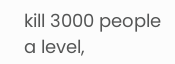kill 3000 people a level,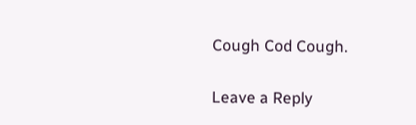Cough Cod Cough.

Leave a Reply